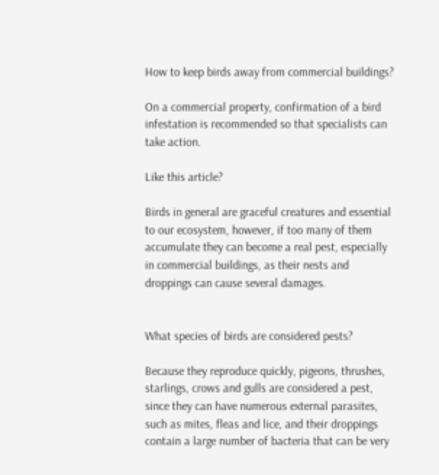How to keep birds away from commercial buildings?

On a commercial property, confirmation of a bird infestation is recommended so that specialists can take action.

Like this article?

Birds in general are graceful creatures and essential to our ecosystem, however, if too many of them accumulate they can become a real pest, especially in commercial buildings, as their nests and droppings can cause several damages.


What species of birds are considered pests?

Because they reproduce quickly, pigeons, thrushes, starlings, crows and gulls are considered a pest, since they can have numerous external parasites, such as mites, fleas and lice, and their droppings contain a large number of bacteria that can be very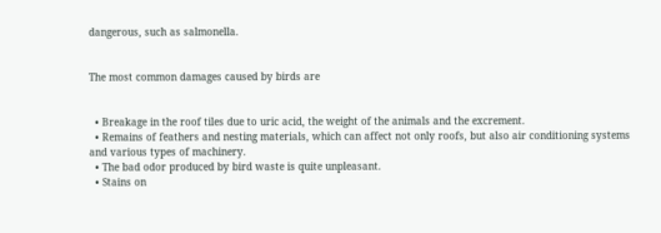dangerous, such as salmonella.


The most common damages caused by birds are


  • Breakage in the roof tiles due to uric acid, the weight of the animals and the excrement.
  • Remains of feathers and nesting materials, which can affect not only roofs, but also air conditioning systems and various types of machinery.
  • The bad odor produced by bird waste is quite unpleasant.
  • Stains on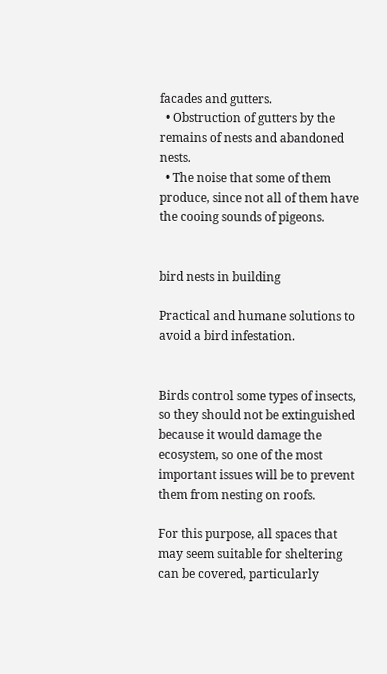facades and gutters.
  • Obstruction of gutters by the remains of nests and abandoned nests.
  • The noise that some of them produce, since not all of them have the cooing sounds of pigeons.


bird nests in building

Practical and humane solutions to avoid a bird infestation.


Birds control some types of insects, so they should not be extinguished because it would damage the ecosystem, so one of the most important issues will be to prevent them from nesting on roofs.

For this purpose, all spaces that may seem suitable for sheltering can be covered, particularly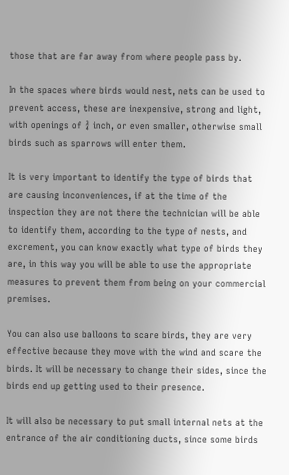those that are far away from where people pass by.

In the spaces where birds would nest, nets can be used to prevent access, these are inexpensive, strong and light, with openings of ¾ inch, or even smaller, otherwise small birds such as sparrows will enter them.

It is very important to identify the type of birds that are causing inconveniences, if at the time of the inspection they are not there the technician will be able to identify them, according to the type of nests, and excrement, you can know exactly what type of birds they are, in this way you will be able to use the appropriate measures to prevent them from being on your commercial premises.

You can also use balloons to scare birds, they are very effective because they move with the wind and scare the birds. It will be necessary to change their sides, since the birds end up getting used to their presence.

It will also be necessary to put small internal nets at the entrance of the air conditioning ducts, since some birds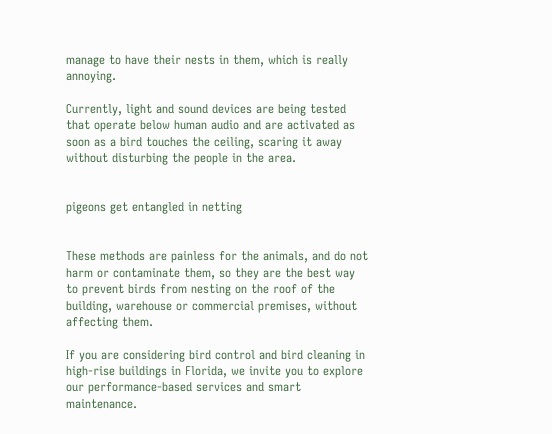manage to have their nests in them, which is really annoying.

Currently, light and sound devices are being tested that operate below human audio and are activated as soon as a bird touches the ceiling, scaring it away without disturbing the people in the area.


pigeons get entangled in netting


These methods are painless for the animals, and do not harm or contaminate them, so they are the best way to prevent birds from nesting on the roof of the building, warehouse or commercial premises, without affecting them.

If you are considering bird control and bird cleaning in high-rise buildings in Florida, we invite you to explore our performance-based services and smart maintenance.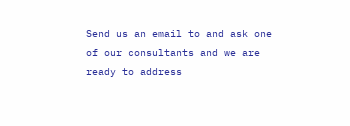Send us an email to and ask one of our consultants and we are ready to address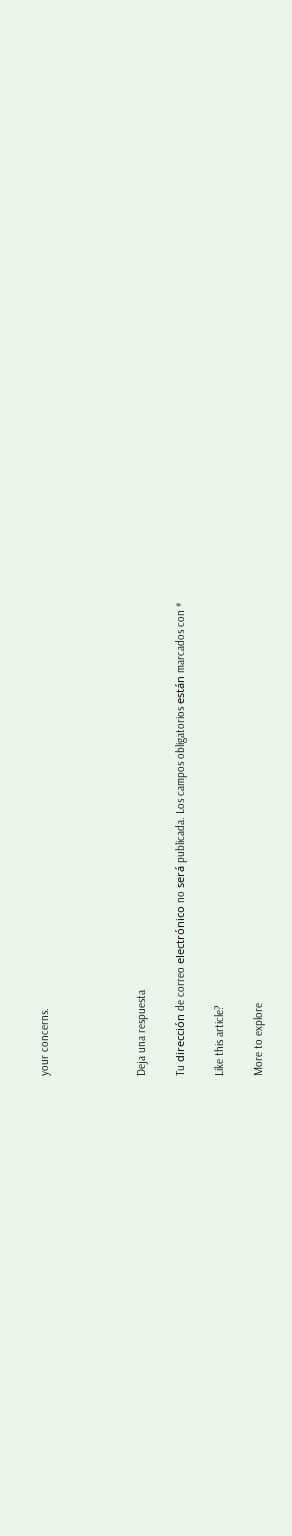your concerns.




Deja una respuesta

Tu dirección de correo electrónico no será publicada. Los campos obligatorios están marcados con *

Like this article?

More to explore